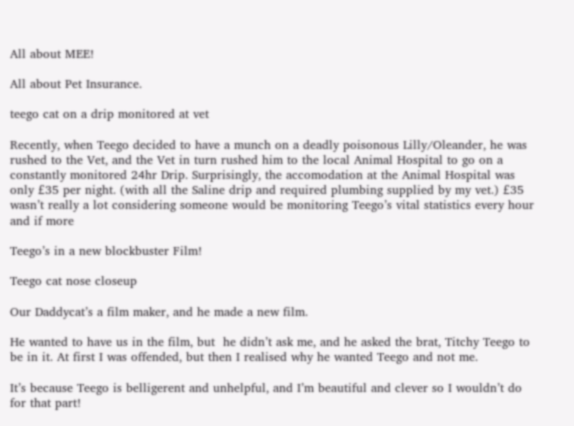All about MEE!

All about Pet Insurance.

teego cat on a drip monitored at vet

Recently, when Teego decided to have a munch on a deadly poisonous Lilly/Oleander, he was rushed to the Vet, and the Vet in turn rushed him to the local Animal Hospital to go on a constantly monitored 24hr Drip. Surprisingly, the accomodation at the Animal Hospital was only £35 per night. (with all the Saline drip and required plumbing supplied by my vet.) £35 wasn’t really a lot considering someone would be monitoring Teego’s vital statistics every hour and if more

Teego’s in a new blockbuster Film!

Teego cat nose closeup

Our Daddycat’s a film maker, and he made a new film.

He wanted to have us in the film, but  he didn’t ask me, and he asked the brat, Titchy Teego to be in it. At first I was offended, but then I realised why he wanted Teego and not me.

It’s because Teego is belligerent and unhelpful, and I’m beautiful and clever so I wouldn’t do for that part!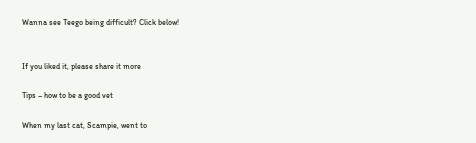Wanna see Teego being difficult? Click below!


If you liked it, please share it more

Tips – how to be a good vet

When my last cat, Scampie, went to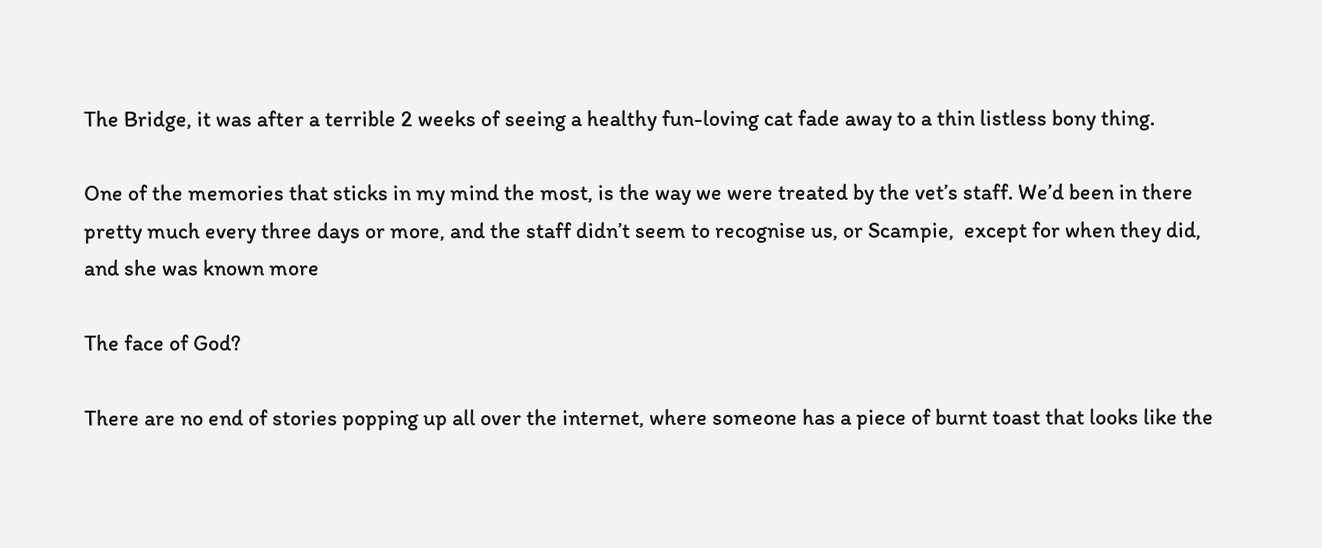The Bridge, it was after a terrible 2 weeks of seeing a healthy fun-loving cat fade away to a thin listless bony thing.

One of the memories that sticks in my mind the most, is the way we were treated by the vet’s staff. We’d been in there pretty much every three days or more, and the staff didn’t seem to recognise us, or Scampie,  except for when they did, and she was known more

The face of God?

There are no end of stories popping up all over the internet, where someone has a piece of burnt toast that looks like the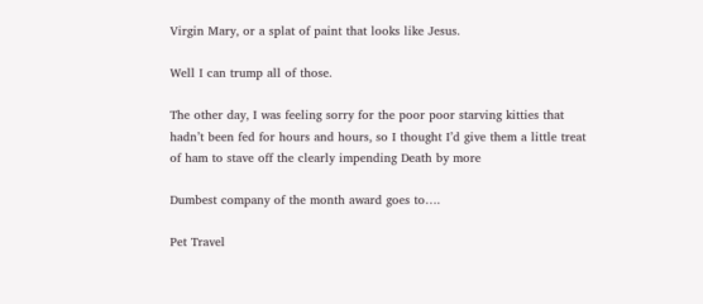Virgin Mary, or a splat of paint that looks like Jesus.

Well I can trump all of those.

The other day, I was feeling sorry for the poor poor starving kitties that hadn’t been fed for hours and hours, so I thought I’d give them a little treat of ham to stave off the clearly impending Death by more

Dumbest company of the month award goes to….

Pet Travel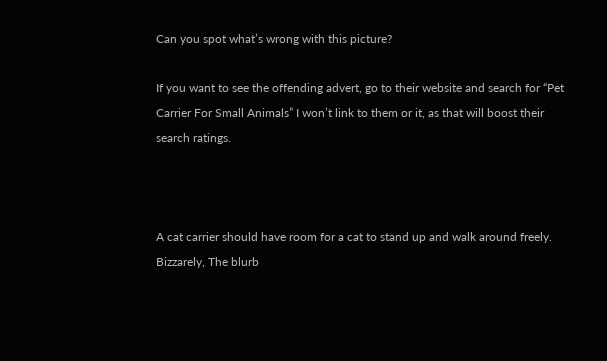Can you spot what’s wrong with this picture?

If you want to see the offending advert, go to their website and search for “Pet Carrier For Small Animals” I won’t link to them or it, as that will boost their search ratings.



A cat carrier should have room for a cat to stand up and walk around freely. Bizzarely, The blurb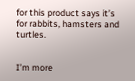for this product says it’s for rabbits, hamsters and turtles.


I’m more